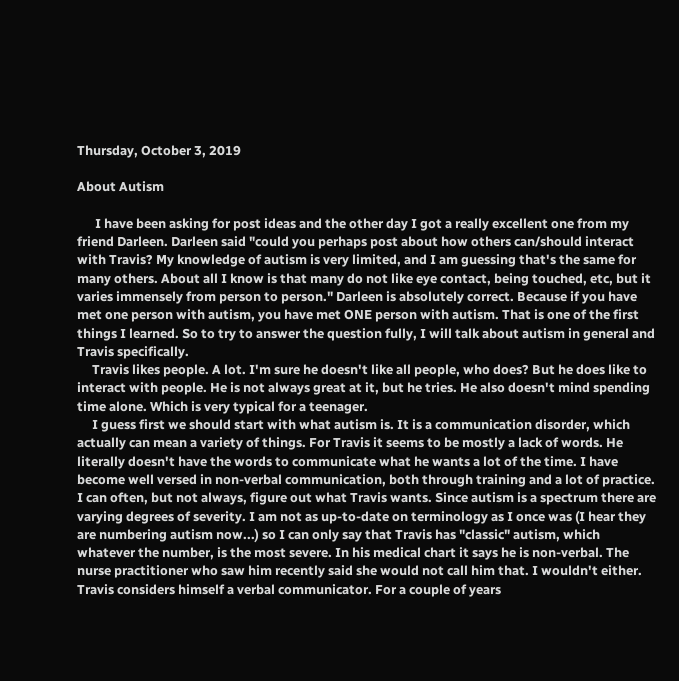Thursday, October 3, 2019

About Autism

      I have been asking for post ideas and the other day I got a really excellent one from my friend Darleen. Darleen said "could you perhaps post about how others can/should interact with Travis? My knowledge of autism is very limited, and I am guessing that's the same for many others. About all I know is that many do not like eye contact, being touched, etc, but it varies immensely from person to person." Darleen is absolutely correct. Because if you have met one person with autism, you have met ONE person with autism. That is one of the first things I learned. So to try to answer the question fully, I will talk about autism in general and Travis specifically.
     Travis likes people. A lot. I'm sure he doesn't like all people, who does? But he does like to interact with people. He is not always great at it, but he tries. He also doesn't mind spending time alone. Which is very typical for a teenager.
     I guess first we should start with what autism is. It is a communication disorder, which actually can mean a variety of things. For Travis it seems to be mostly a lack of words. He literally doesn't have the words to communicate what he wants a lot of the time. I have become well versed in non-verbal communication, both through training and a lot of practice. I can often, but not always, figure out what Travis wants. Since autism is a spectrum there are varying degrees of severity. I am not as up-to-date on terminology as I once was (I hear they are numbering autism now...) so I can only say that Travis has "classic" autism, which whatever the number, is the most severe. In his medical chart it says he is non-verbal. The nurse practitioner who saw him recently said she would not call him that. I wouldn't either. Travis considers himself a verbal communicator. For a couple of years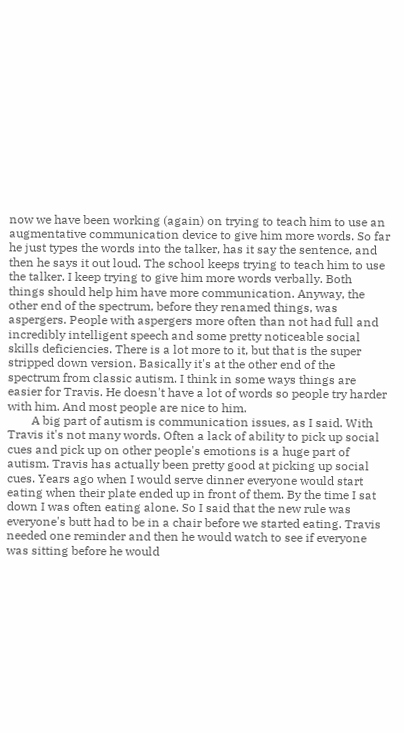now we have been working (again) on trying to teach him to use an augmentative communication device to give him more words. So far he just types the words into the talker, has it say the sentence, and then he says it out loud. The school keeps trying to teach him to use the talker. I keep trying to give him more words verbally. Both things should help him have more communication. Anyway, the other end of the spectrum, before they renamed things, was aspergers. People with aspergers more often than not had full and incredibly intelligent speech and some pretty noticeable social skills deficiencies. There is a lot more to it, but that is the super stripped down version. Basically it's at the other end of the spectrum from classic autism. I think in some ways things are easier for Travis. He doesn't have a lot of words so people try harder with him. And most people are nice to him.
        A big part of autism is communication issues, as I said. With Travis it's not many words. Often a lack of ability to pick up social cues and pick up on other people's emotions is a huge part of autism. Travis has actually been pretty good at picking up social cues. Years ago when I would serve dinner everyone would start eating when their plate ended up in front of them. By the time I sat down I was often eating alone. So I said that the new rule was everyone's butt had to be in a chair before we started eating. Travis needed one reminder and then he would watch to see if everyone was sitting before he would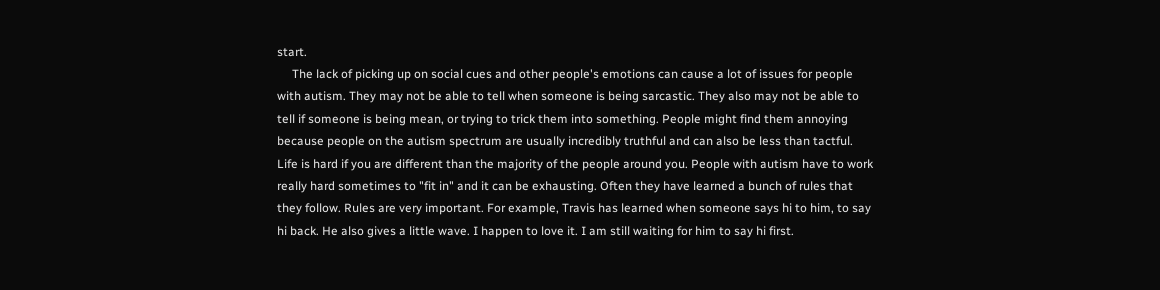start.
     The lack of picking up on social cues and other people's emotions can cause a lot of issues for people with autism. They may not be able to tell when someone is being sarcastic. They also may not be able to tell if someone is being mean, or trying to trick them into something. People might find them annoying because people on the autism spectrum are usually incredibly truthful and can also be less than tactful. Life is hard if you are different than the majority of the people around you. People with autism have to work really hard sometimes to "fit in" and it can be exhausting. Often they have learned a bunch of rules that they follow. Rules are very important. For example, Travis has learned when someone says hi to him, to say hi back. He also gives a little wave. I happen to love it. I am still waiting for him to say hi first.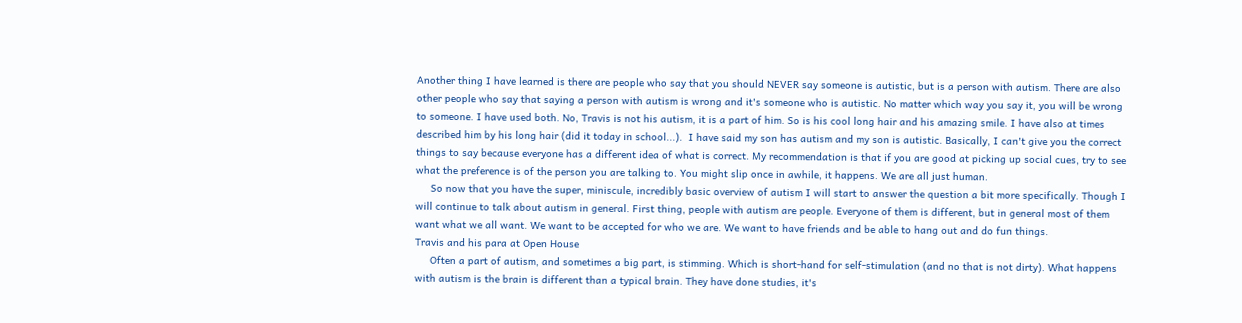Another thing I have learned is there are people who say that you should NEVER say someone is autistic, but is a person with autism. There are also other people who say that saying a person with autism is wrong and it's someone who is autistic. No matter which way you say it, you will be wrong to someone. I have used both. No, Travis is not his autism, it is a part of him. So is his cool long hair and his amazing smile. I have also at times described him by his long hair (did it today in school...).  I have said my son has autism and my son is autistic. Basically, I can't give you the correct things to say because everyone has a different idea of what is correct. My recommendation is that if you are good at picking up social cues, try to see what the preference is of the person you are talking to. You might slip once in awhile, it happens. We are all just human.
     So now that you have the super, miniscule, incredibly basic overview of autism I will start to answer the question a bit more specifically. Though I will continue to talk about autism in general. First thing, people with autism are people. Everyone of them is different, but in general most of them want what we all want. We want to be accepted for who we are. We want to have friends and be able to hang out and do fun things.
Travis and his para at Open House
     Often a part of autism, and sometimes a big part, is stimming. Which is short-hand for self-stimulation (and no that is not dirty). What happens with autism is the brain is different than a typical brain. They have done studies, it's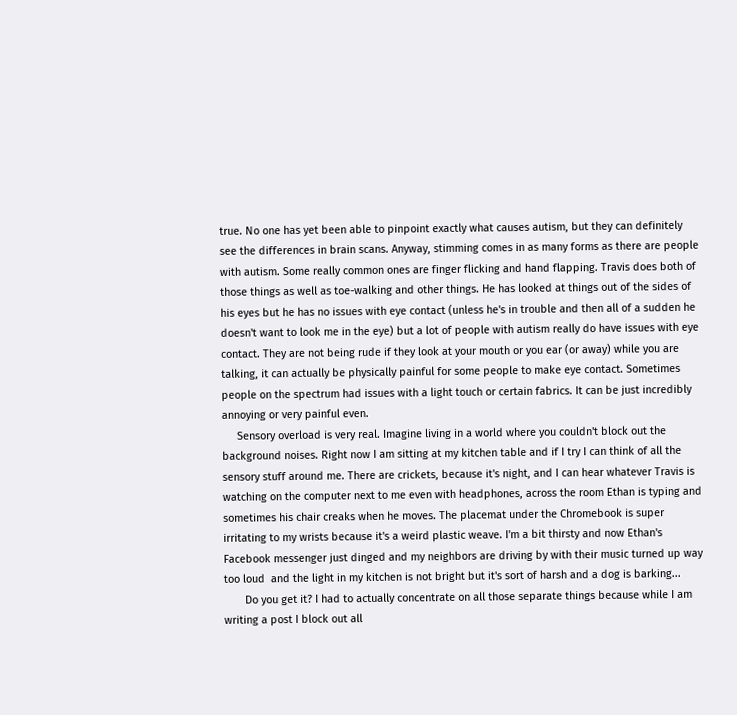true. No one has yet been able to pinpoint exactly what causes autism, but they can definitely see the differences in brain scans. Anyway, stimming comes in as many forms as there are people with autism. Some really common ones are finger flicking and hand flapping. Travis does both of those things as well as toe-walking and other things. He has looked at things out of the sides of his eyes but he has no issues with eye contact (unless he's in trouble and then all of a sudden he doesn't want to look me in the eye) but a lot of people with autism really do have issues with eye contact. They are not being rude if they look at your mouth or you ear (or away) while you are talking, it can actually be physically painful for some people to make eye contact. Sometimes people on the spectrum had issues with a light touch or certain fabrics. It can be just incredibly annoying or very painful even.
     Sensory overload is very real. Imagine living in a world where you couldn't block out the background noises. Right now I am sitting at my kitchen table and if I try I can think of all the sensory stuff around me. There are crickets, because it's night, and I can hear whatever Travis is watching on the computer next to me even with headphones, across the room Ethan is typing and sometimes his chair creaks when he moves. The placemat under the Chromebook is super irritating to my wrists because it's a weird plastic weave. I'm a bit thirsty and now Ethan's Facebook messenger just dinged and my neighbors are driving by with their music turned up way too loud  and the light in my kitchen is not bright but it's sort of harsh and a dog is barking...
       Do you get it? I had to actually concentrate on all those separate things because while I am writing a post I block out all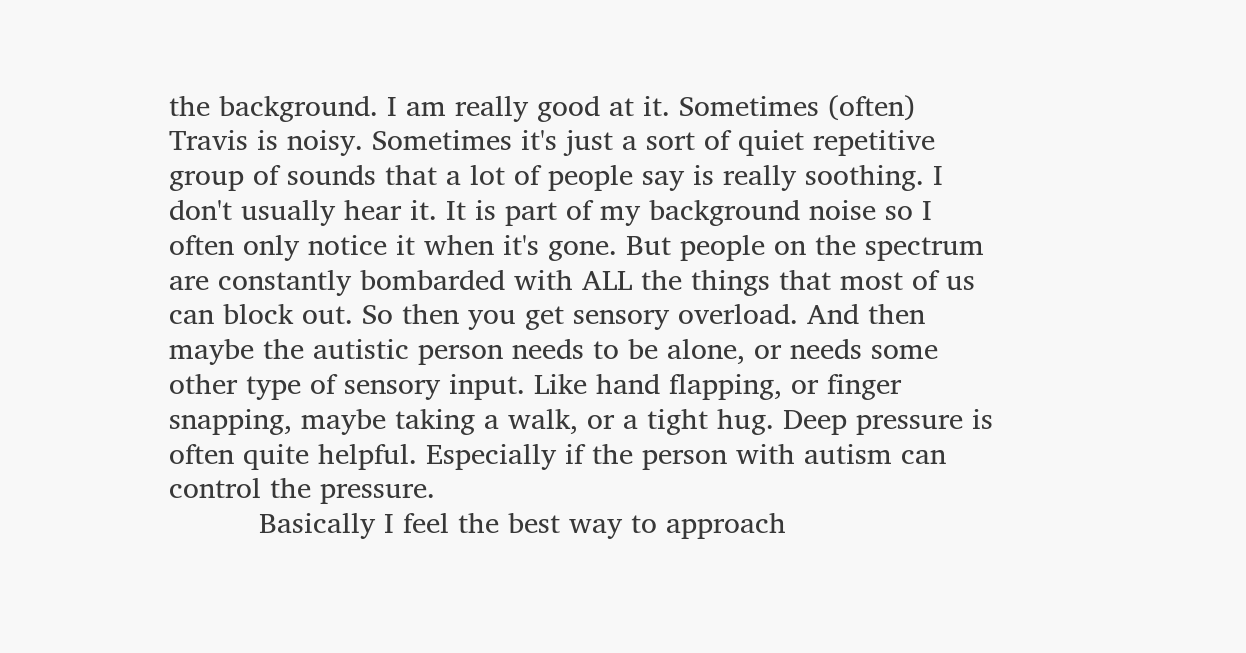the background. I am really good at it. Sometimes (often) Travis is noisy. Sometimes it's just a sort of quiet repetitive group of sounds that a lot of people say is really soothing. I don't usually hear it. It is part of my background noise so I often only notice it when it's gone. But people on the spectrum are constantly bombarded with ALL the things that most of us can block out. So then you get sensory overload. And then maybe the autistic person needs to be alone, or needs some other type of sensory input. Like hand flapping, or finger snapping, maybe taking a walk, or a tight hug. Deep pressure is often quite helpful. Especially if the person with autism can control the pressure.
          Basically I feel the best way to approach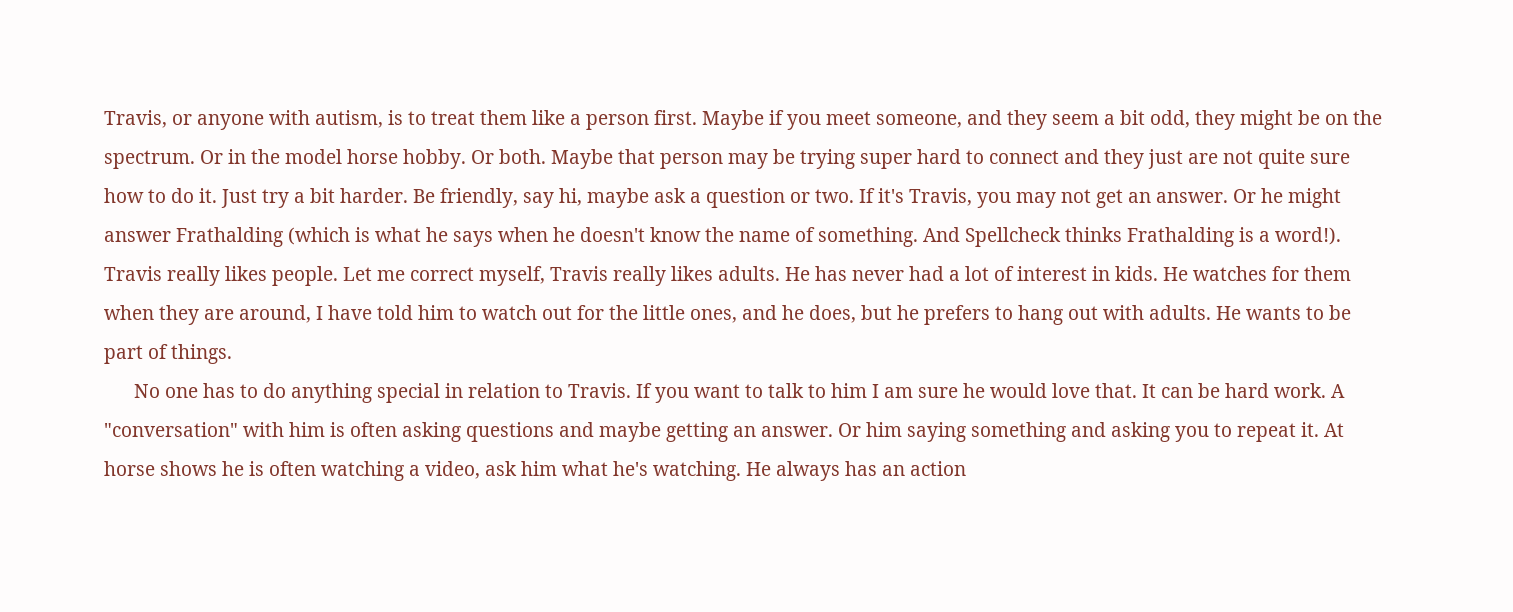Travis, or anyone with autism, is to treat them like a person first. Maybe if you meet someone, and they seem a bit odd, they might be on the spectrum. Or in the model horse hobby. Or both. Maybe that person may be trying super hard to connect and they just are not quite sure how to do it. Just try a bit harder. Be friendly, say hi, maybe ask a question or two. If it's Travis, you may not get an answer. Or he might answer Frathalding (which is what he says when he doesn't know the name of something. And Spellcheck thinks Frathalding is a word!). Travis really likes people. Let me correct myself, Travis really likes adults. He has never had a lot of interest in kids. He watches for them when they are around, I have told him to watch out for the little ones, and he does, but he prefers to hang out with adults. He wants to be part of things.
      No one has to do anything special in relation to Travis. If you want to talk to him I am sure he would love that. It can be hard work. A "conversation" with him is often asking questions and maybe getting an answer. Or him saying something and asking you to repeat it. At horse shows he is often watching a video, ask him what he's watching. He always has an action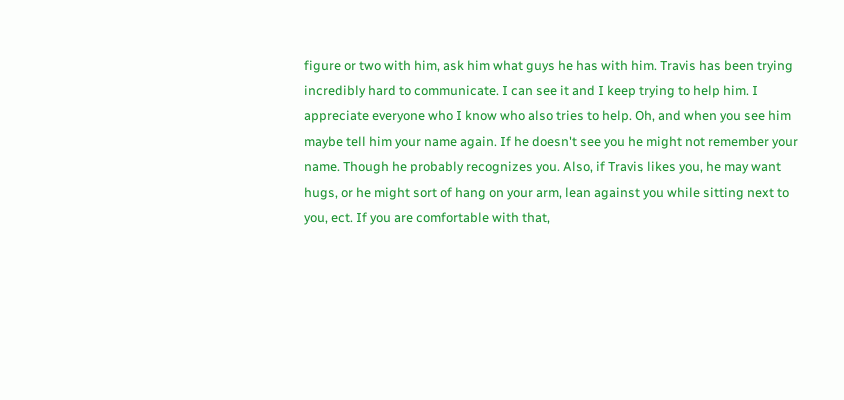figure or two with him, ask him what guys he has with him. Travis has been trying incredibly hard to communicate. I can see it and I keep trying to help him. I appreciate everyone who I know who also tries to help. Oh, and when you see him maybe tell him your name again. If he doesn't see you he might not remember your name. Though he probably recognizes you. Also, if Travis likes you, he may want hugs, or he might sort of hang on your arm, lean against you while sitting next to you, ect. If you are comfortable with that,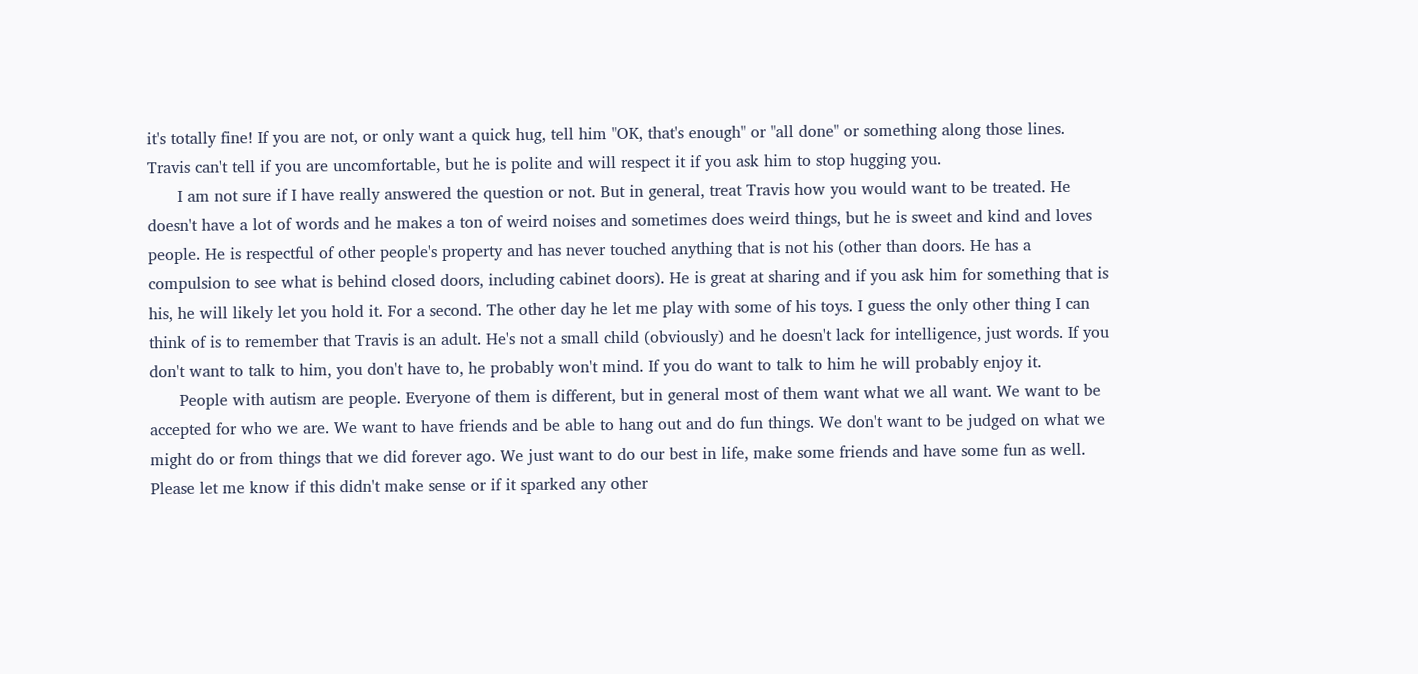it's totally fine! If you are not, or only want a quick hug, tell him "OK, that's enough" or "all done" or something along those lines. Travis can't tell if you are uncomfortable, but he is polite and will respect it if you ask him to stop hugging you.
      I am not sure if I have really answered the question or not. But in general, treat Travis how you would want to be treated. He doesn't have a lot of words and he makes a ton of weird noises and sometimes does weird things, but he is sweet and kind and loves people. He is respectful of other people's property and has never touched anything that is not his (other than doors. He has a compulsion to see what is behind closed doors, including cabinet doors). He is great at sharing and if you ask him for something that is his, he will likely let you hold it. For a second. The other day he let me play with some of his toys. I guess the only other thing I can think of is to remember that Travis is an adult. He's not a small child (obviously) and he doesn't lack for intelligence, just words. If you don't want to talk to him, you don't have to, he probably won't mind. If you do want to talk to him he will probably enjoy it.
      People with autism are people. Everyone of them is different, but in general most of them want what we all want. We want to be accepted for who we are. We want to have friends and be able to hang out and do fun things. We don't want to be judged on what we might do or from things that we did forever ago. We just want to do our best in life, make some friends and have some fun as well. Please let me know if this didn't make sense or if it sparked any other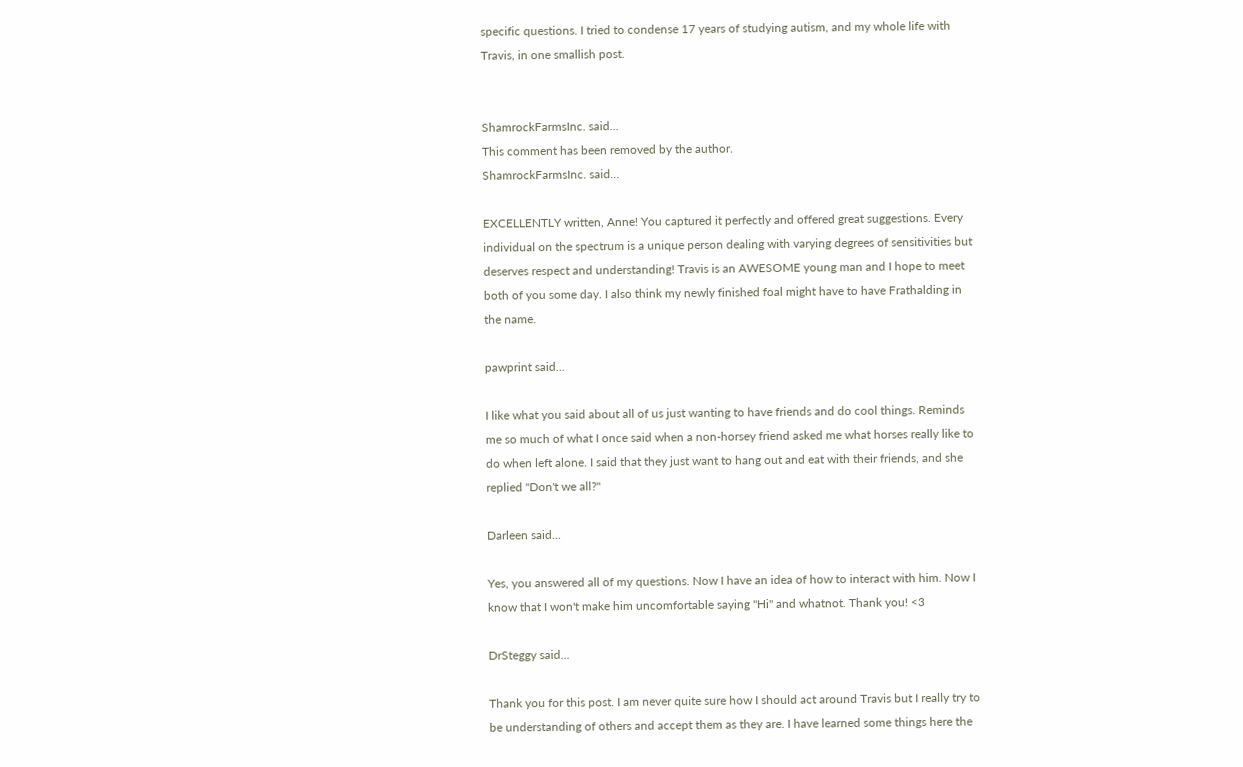specific questions. I tried to condense 17 years of studying autism, and my whole life with Travis, in one smallish post.


ShamrockFarmsInc. said...
This comment has been removed by the author.
ShamrockFarmsInc. said...

EXCELLENTLY written, Anne! You captured it perfectly and offered great suggestions. Every individual on the spectrum is a unique person dealing with varying degrees of sensitivities but deserves respect and understanding! Travis is an AWESOME young man and I hope to meet both of you some day. I also think my newly finished foal might have to have Frathalding in the name.

pawprint said...

I like what you said about all of us just wanting to have friends and do cool things. Reminds me so much of what I once said when a non-horsey friend asked me what horses really like to do when left alone. I said that they just want to hang out and eat with their friends, and she replied "Don't we all?"

Darleen said...

Yes, you answered all of my questions. Now I have an idea of how to interact with him. Now I know that I won't make him uncomfortable saying "Hi" and whatnot. Thank you! <3

DrSteggy said...

Thank you for this post. I am never quite sure how I should act around Travis but I really try to be understanding of others and accept them as they are. I have learned some things here the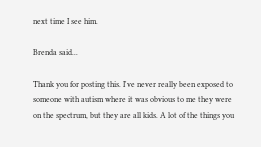next time I see him.

Brenda said...

Thank you for posting this. I've never really been exposed to someone with autism where it was obvious to me they were on the spectrum, but they are all kids. A lot of the things you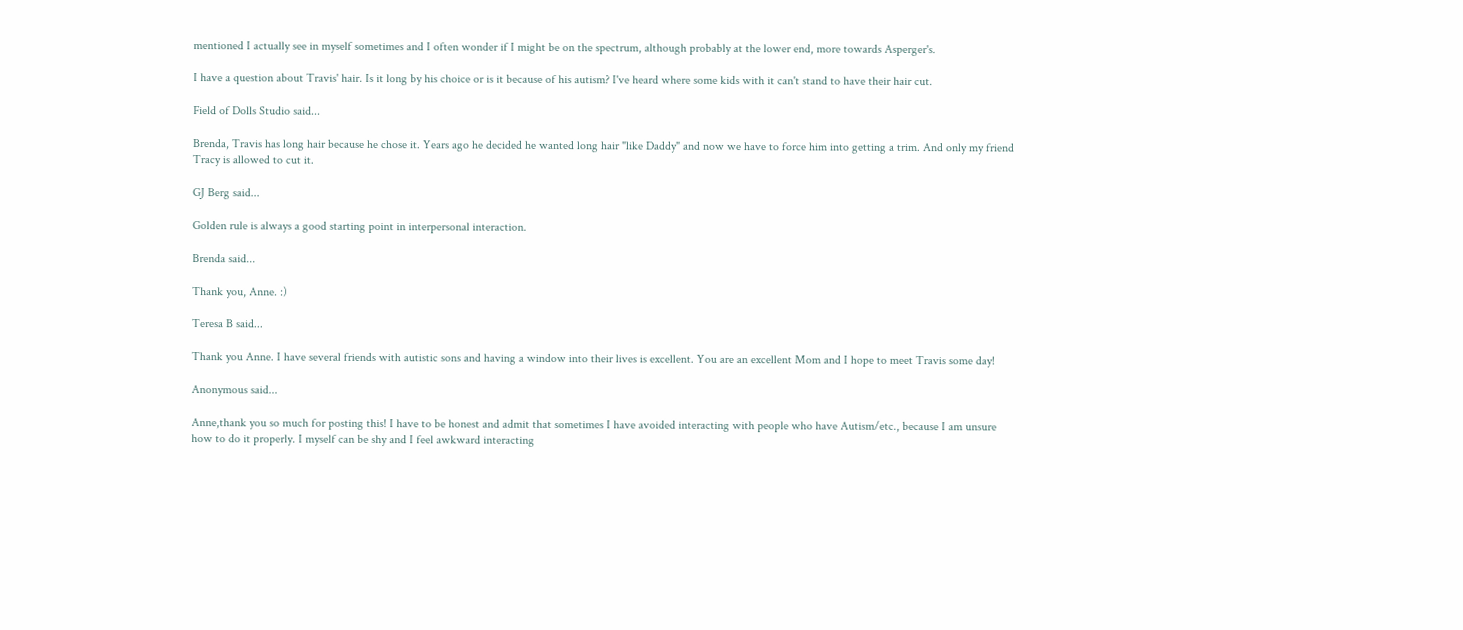mentioned I actually see in myself sometimes and I often wonder if I might be on the spectrum, although probably at the lower end, more towards Asperger's.

I have a question about Travis' hair. Is it long by his choice or is it because of his autism? I've heard where some kids with it can't stand to have their hair cut.

Field of Dolls Studio said...

Brenda, Travis has long hair because he chose it. Years ago he decided he wanted long hair "like Daddy" and now we have to force him into getting a trim. And only my friend Tracy is allowed to cut it.

GJ Berg said...

Golden rule is always a good starting point in interpersonal interaction.

Brenda said...

Thank you, Anne. :)

Teresa B said...

Thank you Anne. I have several friends with autistic sons and having a window into their lives is excellent. You are an excellent Mom and I hope to meet Travis some day!

Anonymous said...

Anne,thank you so much for posting this! I have to be honest and admit that sometimes I have avoided interacting with people who have Autism/etc., because I am unsure how to do it properly. I myself can be shy and I feel awkward interacting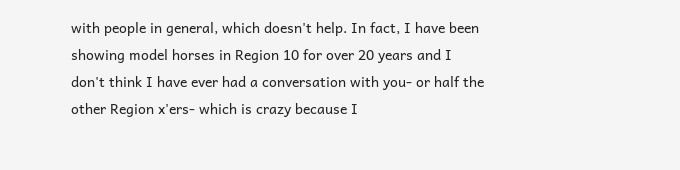with people in general, which doesn't help. In fact, I have been showing model horses in Region 10 for over 20 years and I don't think I have ever had a conversation with you- or half the other Region x'ers- which is crazy because I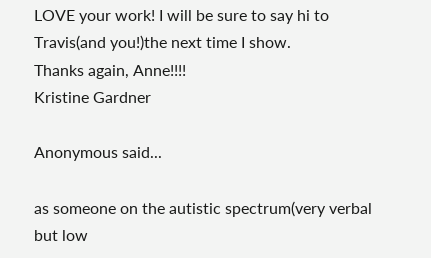LOVE your work! I will be sure to say hi to Travis(and you!)the next time I show.
Thanks again, Anne!!!!
Kristine Gardner

Anonymous said...

as someone on the autistic spectrum(very verbal but low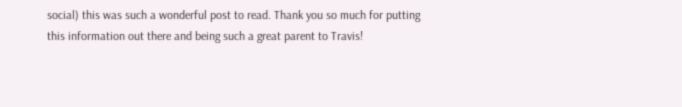social) this was such a wonderful post to read. Thank you so much for putting this information out there and being such a great parent to Travis!